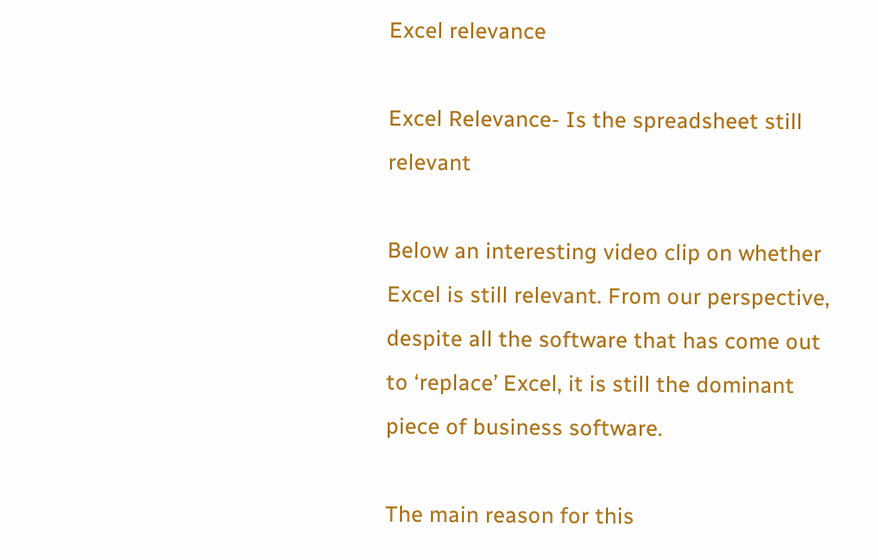Excel relevance

Excel Relevance- Is the spreadsheet still relevant

Below an interesting video clip on whether Excel is still relevant. From our perspective, despite all the software that has come out to ‘replace’ Excel, it is still the dominant piece of business software.

The main reason for this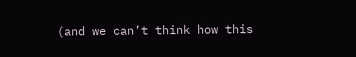(and we can’t think how this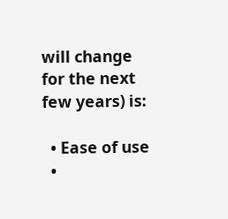will change for the next few years) is:

  • Ease of use
  •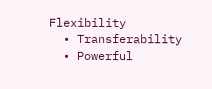Flexibility
  • Transferability
  • Powerful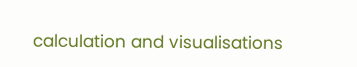calculation and visualisations